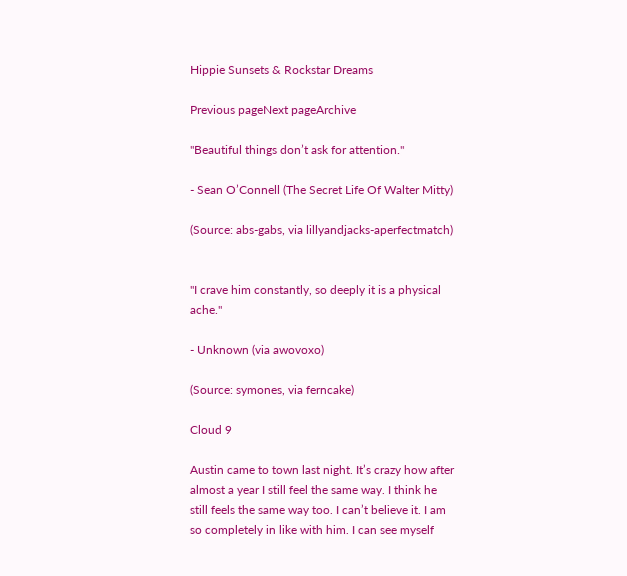Hippie Sunsets & Rockstar Dreams

Previous pageNext pageArchive

"Beautiful things don’t ask for attention."

- Sean O’Connell (The Secret Life Of Walter Mitty)

(Source: abs-gabs, via lillyandjacks-aperfectmatch)


"I crave him constantly, so deeply it is a physical ache."

- Unknown (via awovoxo)

(Source: symones, via ferncake)

Cloud 9

Austin came to town last night. It’s crazy how after almost a year I still feel the same way. I think he still feels the same way too. I can’t believe it. I am so completely in like with him. I can see myself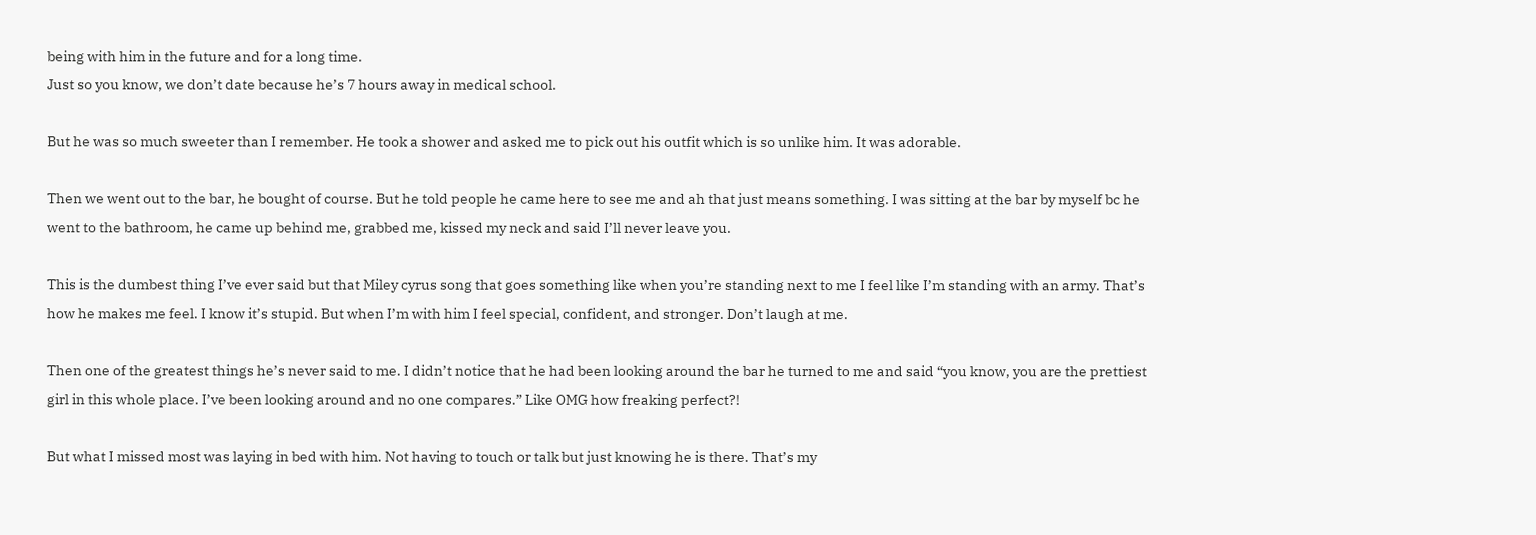being with him in the future and for a long time.
Just so you know, we don’t date because he’s 7 hours away in medical school.

But he was so much sweeter than I remember. He took a shower and asked me to pick out his outfit which is so unlike him. It was adorable.

Then we went out to the bar, he bought of course. But he told people he came here to see me and ah that just means something. I was sitting at the bar by myself bc he went to the bathroom, he came up behind me, grabbed me, kissed my neck and said I’ll never leave you.

This is the dumbest thing I’ve ever said but that Miley cyrus song that goes something like when you’re standing next to me I feel like I’m standing with an army. That’s how he makes me feel. I know it’s stupid. But when I’m with him I feel special, confident, and stronger. Don’t laugh at me.

Then one of the greatest things he’s never said to me. I didn’t notice that he had been looking around the bar he turned to me and said “you know, you are the prettiest girl in this whole place. I’ve been looking around and no one compares.” Like OMG how freaking perfect?!

But what I missed most was laying in bed with him. Not having to touch or talk but just knowing he is there. That’s my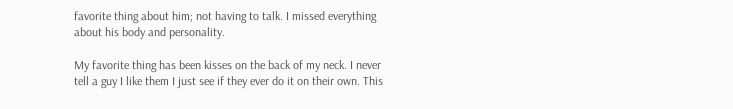favorite thing about him; not having to talk. I missed everything about his body and personality.

My favorite thing has been kisses on the back of my neck. I never tell a guy I like them I just see if they ever do it on their own. This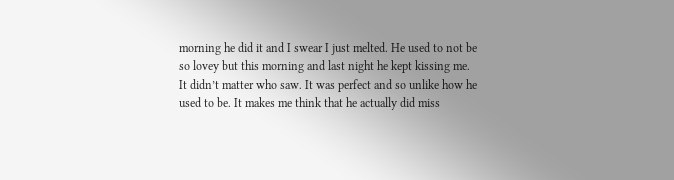morning he did it and I swear I just melted. He used to not be so lovey but this morning and last night he kept kissing me. It didn’t matter who saw. It was perfect and so unlike how he used to be. It makes me think that he actually did miss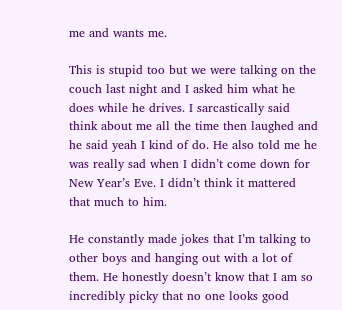me and wants me.

This is stupid too but we were talking on the couch last night and I asked him what he does while he drives. I sarcastically said think about me all the time then laughed and he said yeah I kind of do. He also told me he was really sad when I didn’t come down for New Year’s Eve. I didn’t think it mattered that much to him.

He constantly made jokes that I’m talking to other boys and hanging out with a lot of them. He honestly doesn’t know that I am so incredibly picky that no one looks good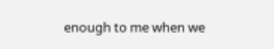enough to me when we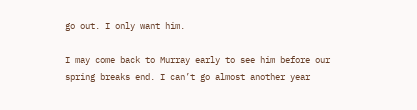go out. I only want him.

I may come back to Murray early to see him before our spring breaks end. I can’t go almost another year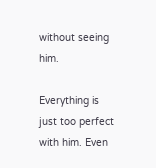without seeing him.

Everything is just too perfect with him. Even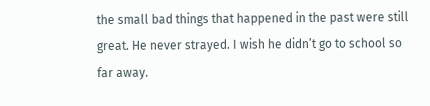the small bad things that happened in the past were still great. He never strayed. I wish he didn’t go to school so far away.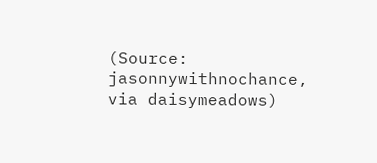(Source: jasonnywithnochance, via daisymeadows)